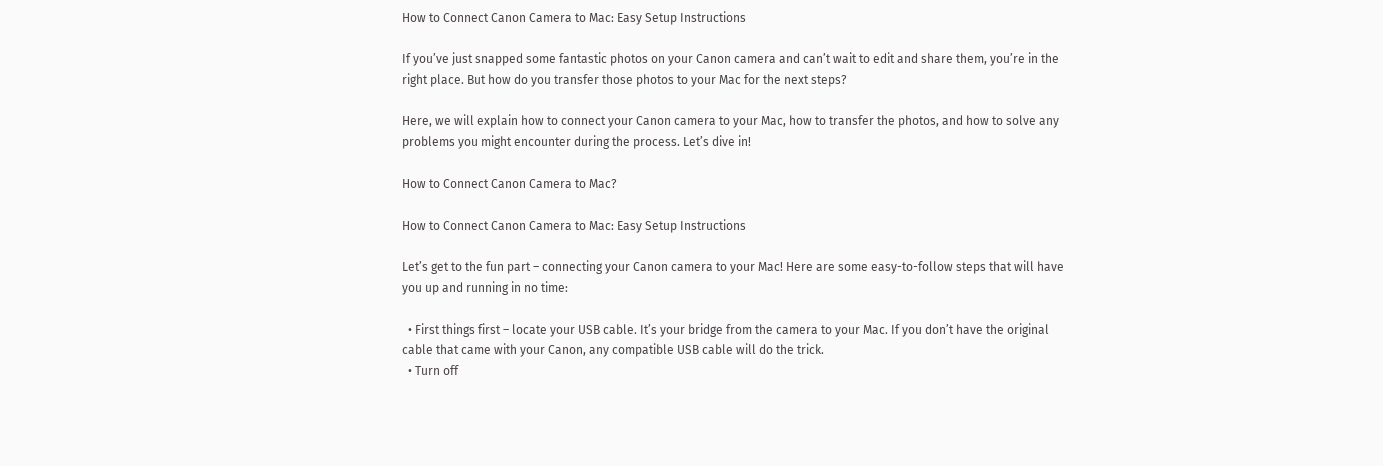How to Connect Canon Camera to Mac: Easy Setup Instructions

If you’ve just snapped some fantastic photos on your Canon camera and can’t wait to edit and share them, you’re in the right place. But how do you transfer those photos to your Mac for the next steps?

Here, we will explain how to connect your Canon camera to your Mac, how to transfer the photos, and how to solve any problems you might encounter during the process. Let’s dive in!

How to Connect Canon Camera to Mac?

How to Connect Canon Camera to Mac: Easy Setup Instructions

Let’s get to the fun part – connecting your Canon camera to your Mac! Here are some easy-to-follow steps that will have you up and running in no time:

  • First things first – locate your USB cable. It’s your bridge from the camera to your Mac. If you don’t have the original cable that came with your Canon, any compatible USB cable will do the trick.
  • Turn off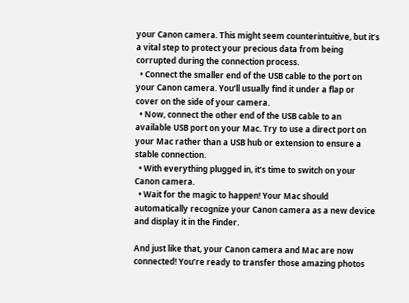your Canon camera. This might seem counterintuitive, but it’s a vital step to protect your precious data from being corrupted during the connection process.
  • Connect the smaller end of the USB cable to the port on your Canon camera. You’ll usually find it under a flap or cover on the side of your camera.
  • Now, connect the other end of the USB cable to an available USB port on your Mac. Try to use a direct port on your Mac rather than a USB hub or extension to ensure a stable connection.
  • With everything plugged in, it’s time to switch on your Canon camera.
  • Wait for the magic to happen! Your Mac should automatically recognize your Canon camera as a new device and display it in the Finder.

And just like that, your Canon camera and Mac are now connected! You’re ready to transfer those amazing photos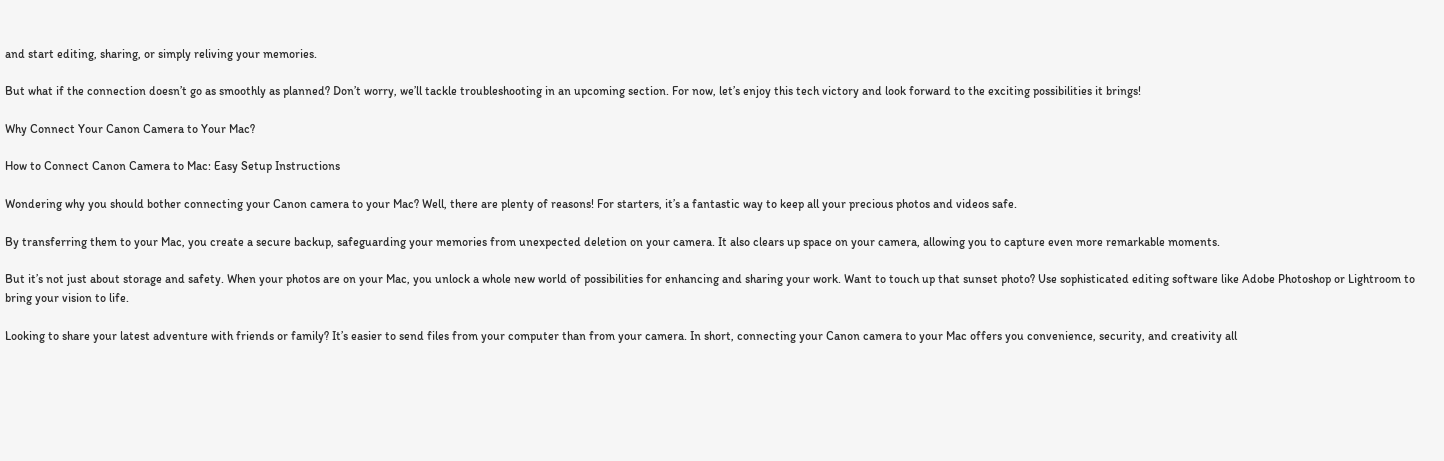and start editing, sharing, or simply reliving your memories.

But what if the connection doesn’t go as smoothly as planned? Don’t worry, we’ll tackle troubleshooting in an upcoming section. For now, let’s enjoy this tech victory and look forward to the exciting possibilities it brings!

Why Connect Your Canon Camera to Your Mac?

How to Connect Canon Camera to Mac: Easy Setup Instructions

Wondering why you should bother connecting your Canon camera to your Mac? Well, there are plenty of reasons! For starters, it’s a fantastic way to keep all your precious photos and videos safe.

By transferring them to your Mac, you create a secure backup, safeguarding your memories from unexpected deletion on your camera. It also clears up space on your camera, allowing you to capture even more remarkable moments.

But it’s not just about storage and safety. When your photos are on your Mac, you unlock a whole new world of possibilities for enhancing and sharing your work. Want to touch up that sunset photo? Use sophisticated editing software like Adobe Photoshop or Lightroom to bring your vision to life.

Looking to share your latest adventure with friends or family? It’s easier to send files from your computer than from your camera. In short, connecting your Canon camera to your Mac offers you convenience, security, and creativity all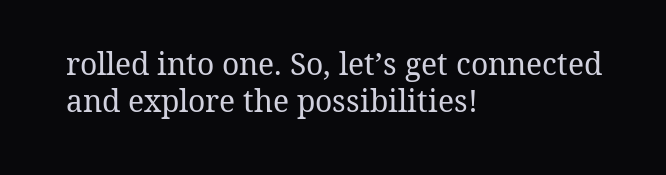rolled into one. So, let’s get connected and explore the possibilities!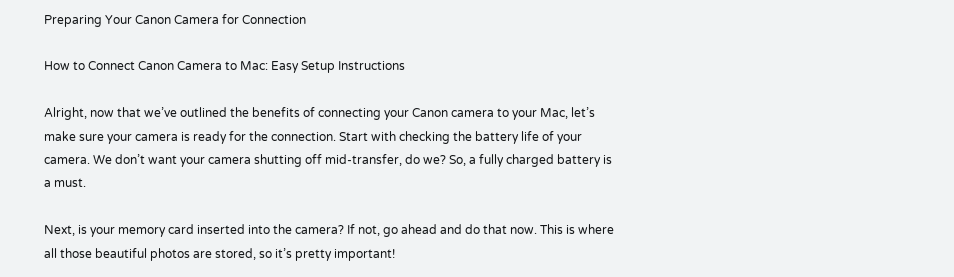Preparing Your Canon Camera for Connection

How to Connect Canon Camera to Mac: Easy Setup Instructions

Alright, now that we’ve outlined the benefits of connecting your Canon camera to your Mac, let’s make sure your camera is ready for the connection. Start with checking the battery life of your camera. We don’t want your camera shutting off mid-transfer, do we? So, a fully charged battery is a must.

Next, is your memory card inserted into the camera? If not, go ahead and do that now. This is where all those beautiful photos are stored, so it’s pretty important!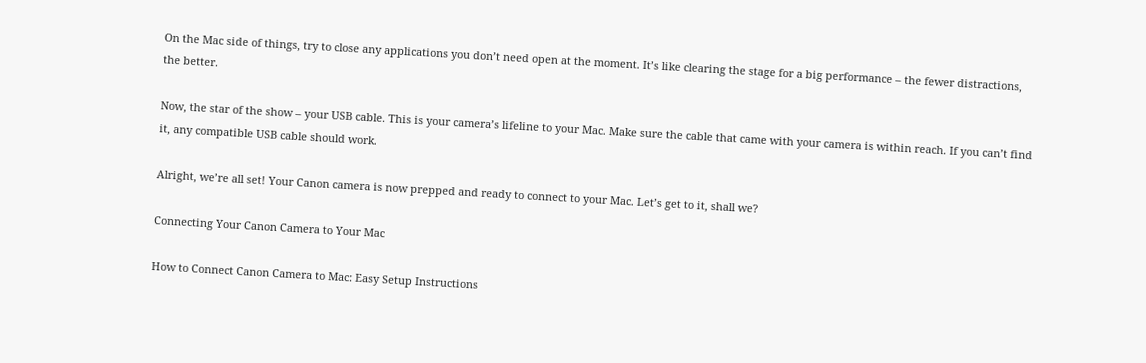On the Mac side of things, try to close any applications you don’t need open at the moment. It’s like clearing the stage for a big performance – the fewer distractions, the better.

Now, the star of the show – your USB cable. This is your camera’s lifeline to your Mac. Make sure the cable that came with your camera is within reach. If you can’t find it, any compatible USB cable should work.

Alright, we’re all set! Your Canon camera is now prepped and ready to connect to your Mac. Let’s get to it, shall we?

Connecting Your Canon Camera to Your Mac

How to Connect Canon Camera to Mac: Easy Setup Instructions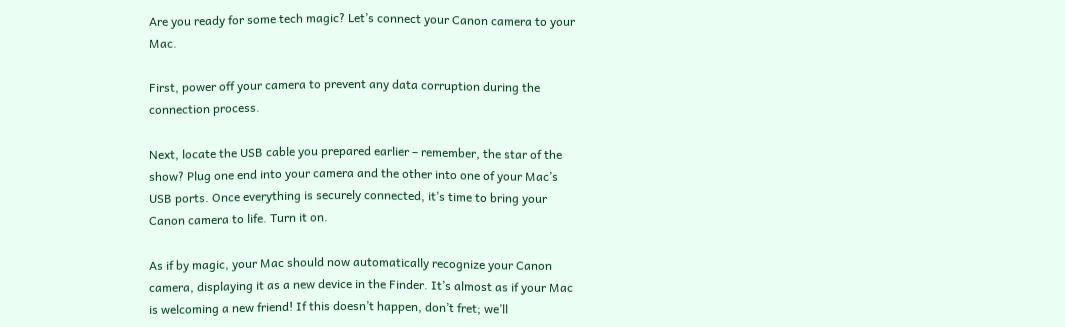Are you ready for some tech magic? Let’s connect your Canon camera to your Mac.

First, power off your camera to prevent any data corruption during the connection process.

Next, locate the USB cable you prepared earlier – remember, the star of the show? Plug one end into your camera and the other into one of your Mac’s USB ports. Once everything is securely connected, it’s time to bring your Canon camera to life. Turn it on.

As if by magic, your Mac should now automatically recognize your Canon camera, displaying it as a new device in the Finder. It’s almost as if your Mac is welcoming a new friend! If this doesn’t happen, don’t fret; we’ll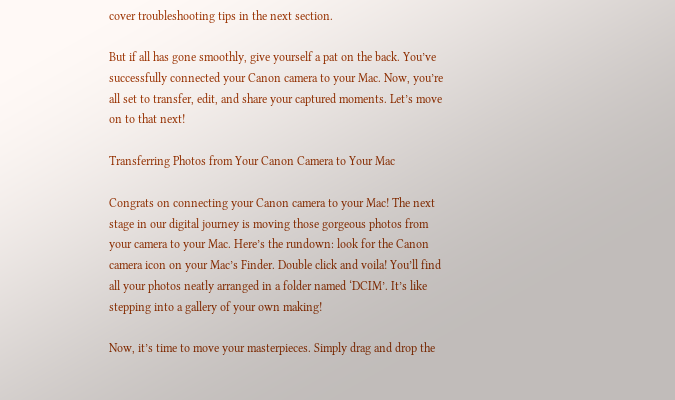cover troubleshooting tips in the next section.

But if all has gone smoothly, give yourself a pat on the back. You’ve successfully connected your Canon camera to your Mac. Now, you’re all set to transfer, edit, and share your captured moments. Let’s move on to that next!

Transferring Photos from Your Canon Camera to Your Mac

Congrats on connecting your Canon camera to your Mac! The next stage in our digital journey is moving those gorgeous photos from your camera to your Mac. Here’s the rundown: look for the Canon camera icon on your Mac’s Finder. Double click and voila! You’ll find all your photos neatly arranged in a folder named ‘DCIM’. It’s like stepping into a gallery of your own making!

Now, it’s time to move your masterpieces. Simply drag and drop the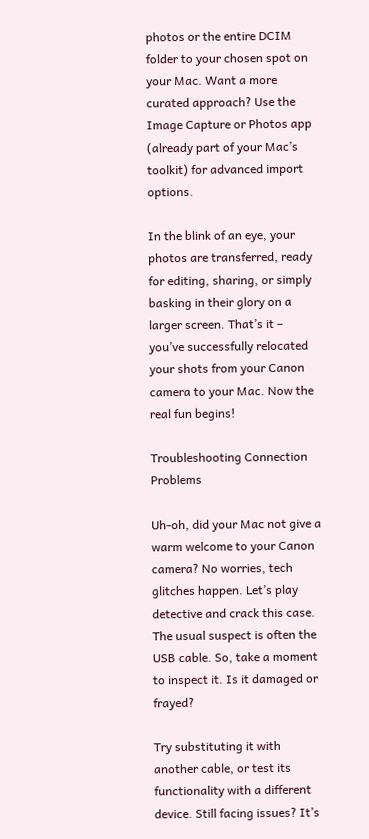photos or the entire DCIM folder to your chosen spot on your Mac. Want a more curated approach? Use the Image Capture or Photos app (already part of your Mac’s toolkit) for advanced import options.

In the blink of an eye, your photos are transferred, ready for editing, sharing, or simply basking in their glory on a larger screen. That’s it – you’ve successfully relocated your shots from your Canon camera to your Mac. Now the real fun begins!

Troubleshooting Connection Problems

Uh-oh, did your Mac not give a warm welcome to your Canon camera? No worries, tech glitches happen. Let’s play detective and crack this case. The usual suspect is often the USB cable. So, take a moment to inspect it. Is it damaged or frayed?

Try substituting it with another cable, or test its functionality with a different device. Still facing issues? It’s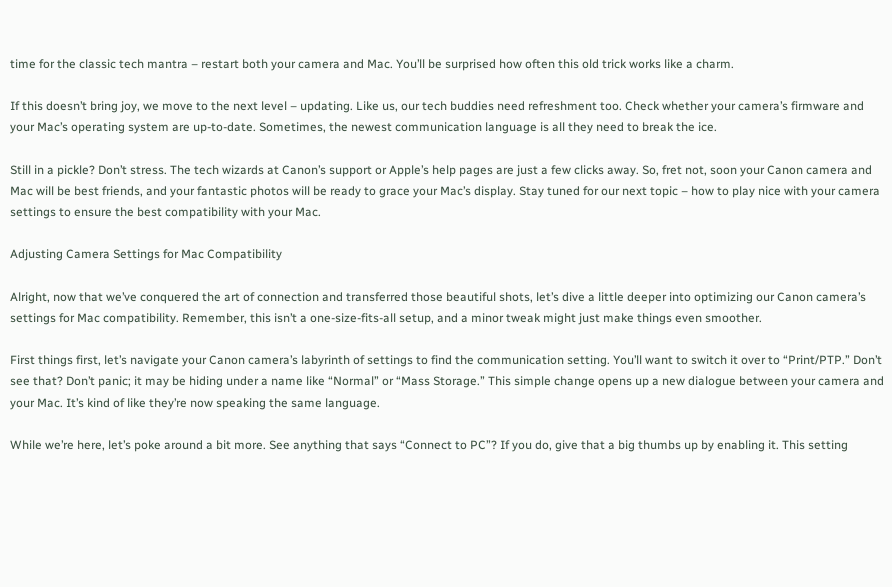time for the classic tech mantra – restart both your camera and Mac. You’ll be surprised how often this old trick works like a charm.

If this doesn’t bring joy, we move to the next level – updating. Like us, our tech buddies need refreshment too. Check whether your camera’s firmware and your Mac’s operating system are up-to-date. Sometimes, the newest communication language is all they need to break the ice.

Still in a pickle? Don’t stress. The tech wizards at Canon’s support or Apple’s help pages are just a few clicks away. So, fret not, soon your Canon camera and Mac will be best friends, and your fantastic photos will be ready to grace your Mac’s display. Stay tuned for our next topic – how to play nice with your camera settings to ensure the best compatibility with your Mac.

Adjusting Camera Settings for Mac Compatibility

Alright, now that we’ve conquered the art of connection and transferred those beautiful shots, let’s dive a little deeper into optimizing our Canon camera’s settings for Mac compatibility. Remember, this isn’t a one-size-fits-all setup, and a minor tweak might just make things even smoother.

First things first, let’s navigate your Canon camera’s labyrinth of settings to find the communication setting. You’ll want to switch it over to “Print/PTP.” Don’t see that? Don’t panic; it may be hiding under a name like “Normal” or “Mass Storage.” This simple change opens up a new dialogue between your camera and your Mac. It’s kind of like they’re now speaking the same language.

While we’re here, let’s poke around a bit more. See anything that says “Connect to PC”? If you do, give that a big thumbs up by enabling it. This setting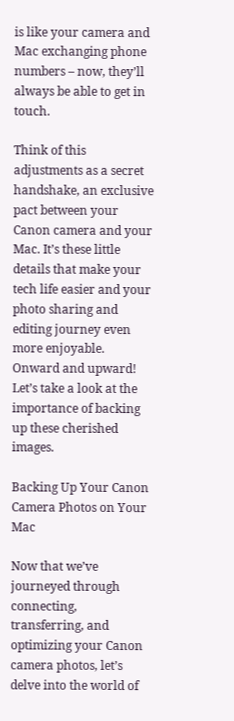is like your camera and Mac exchanging phone numbers – now, they’ll always be able to get in touch.

Think of this adjustments as a secret handshake, an exclusive pact between your Canon camera and your Mac. It’s these little details that make your tech life easier and your photo sharing and editing journey even more enjoyable. Onward and upward! Let’s take a look at the importance of backing up these cherished images.

Backing Up Your Canon Camera Photos on Your Mac

Now that we’ve journeyed through connecting, transferring, and optimizing your Canon camera photos, let’s delve into the world of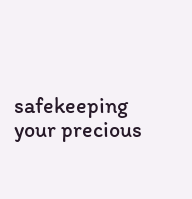safekeeping your precious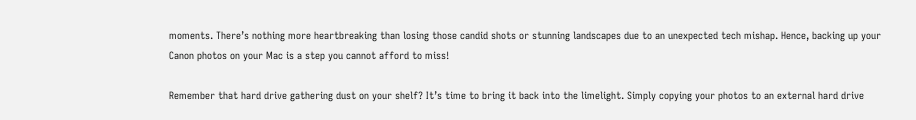moments. There’s nothing more heartbreaking than losing those candid shots or stunning landscapes due to an unexpected tech mishap. Hence, backing up your Canon photos on your Mac is a step you cannot afford to miss!

Remember that hard drive gathering dust on your shelf? It’s time to bring it back into the limelight. Simply copying your photos to an external hard drive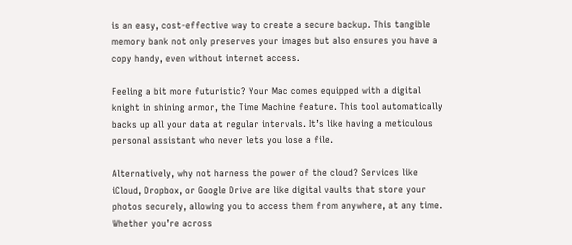is an easy, cost-effective way to create a secure backup. This tangible memory bank not only preserves your images but also ensures you have a copy handy, even without internet access.

Feeling a bit more futuristic? Your Mac comes equipped with a digital knight in shining armor, the Time Machine feature. This tool automatically backs up all your data at regular intervals. It’s like having a meticulous personal assistant who never lets you lose a file.

Alternatively, why not harness the power of the cloud? Services like iCloud, Dropbox, or Google Drive are like digital vaults that store your photos securely, allowing you to access them from anywhere, at any time. Whether you’re across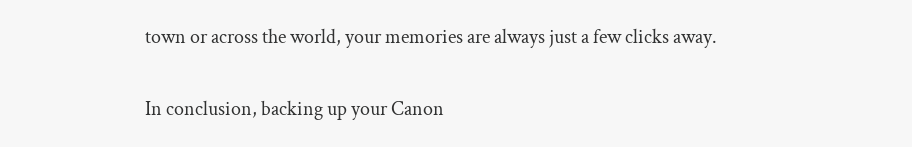town or across the world, your memories are always just a few clicks away.

In conclusion, backing up your Canon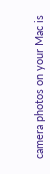camera photos on your Mac is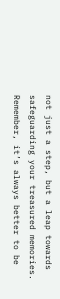not just a step, but a leap towards safeguarding your treasured memories. Remember, it’s always better to be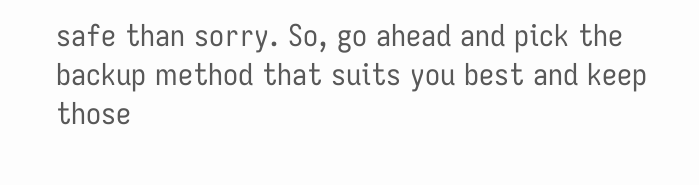safe than sorry. So, go ahead and pick the backup method that suits you best and keep those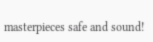masterpieces safe and sound!